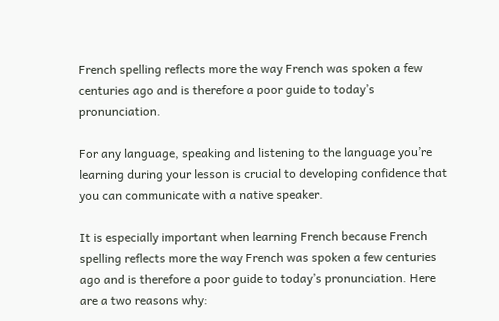French spelling reflects more the way French was spoken a few centuries ago and is therefore a poor guide to today’s pronunciation.

For any language, speaking and listening to the language you’re learning during your lesson is crucial to developing confidence that you can communicate with a native speaker.

It is especially important when learning French because French spelling reflects more the way French was spoken a few centuries ago and is therefore a poor guide to today’s pronunciation. Here are a two reasons why: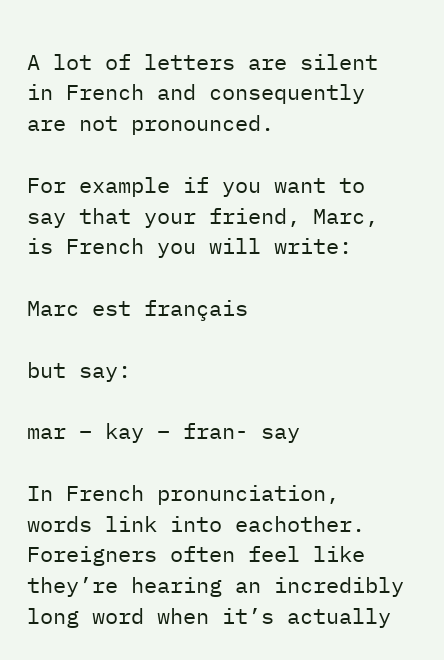A lot of letters are silent in French and consequently are not pronounced.

For example if you want to say that your friend, Marc, is French you will write:

Marc est français

but say:

mar – kay – fran- say

In French pronunciation, words link into eachother. Foreigners often feel like they’re hearing an incredibly long word when it’s actually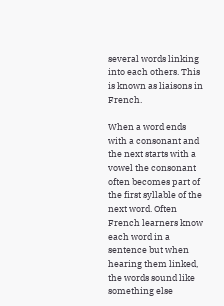several words linking into each others. This is known as liaisons in French.

When a word ends with a consonant and the next starts with a vowel the consonant often becomes part of the first syllable of the next word. Often French learners know each word in a sentence but when hearing them linked, the words sound like something else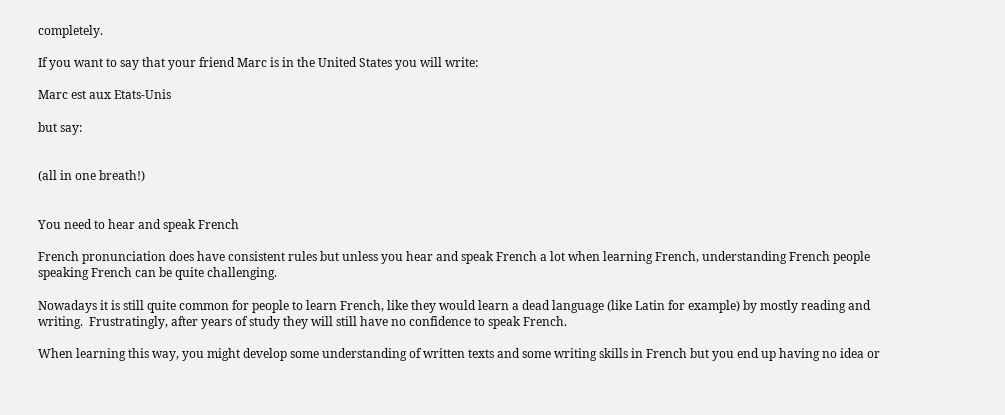completely.

If you want to say that your friend Marc is in the United States you will write:

Marc est aux Etats-Unis

but say:


(all in one breath!)


You need to hear and speak French

French pronunciation does have consistent rules but unless you hear and speak French a lot when learning French, understanding French people speaking French can be quite challenging.

Nowadays it is still quite common for people to learn French, like they would learn a dead language (like Latin for example) by mostly reading and writing.  Frustratingly, after years of study they will still have no confidence to speak French.

When learning this way, you might develop some understanding of written texts and some writing skills in French but you end up having no idea or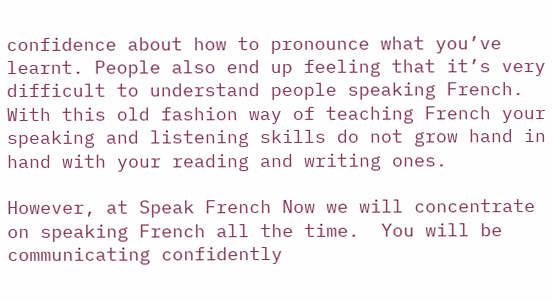confidence about how to pronounce what you’ve learnt. People also end up feeling that it’s very difficult to understand people speaking French. With this old fashion way of teaching French your speaking and listening skills do not grow hand in hand with your reading and writing ones.

However, at Speak French Now we will concentrate on speaking French all the time.  You will be communicating confidently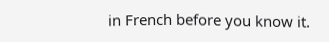in French before you know it.